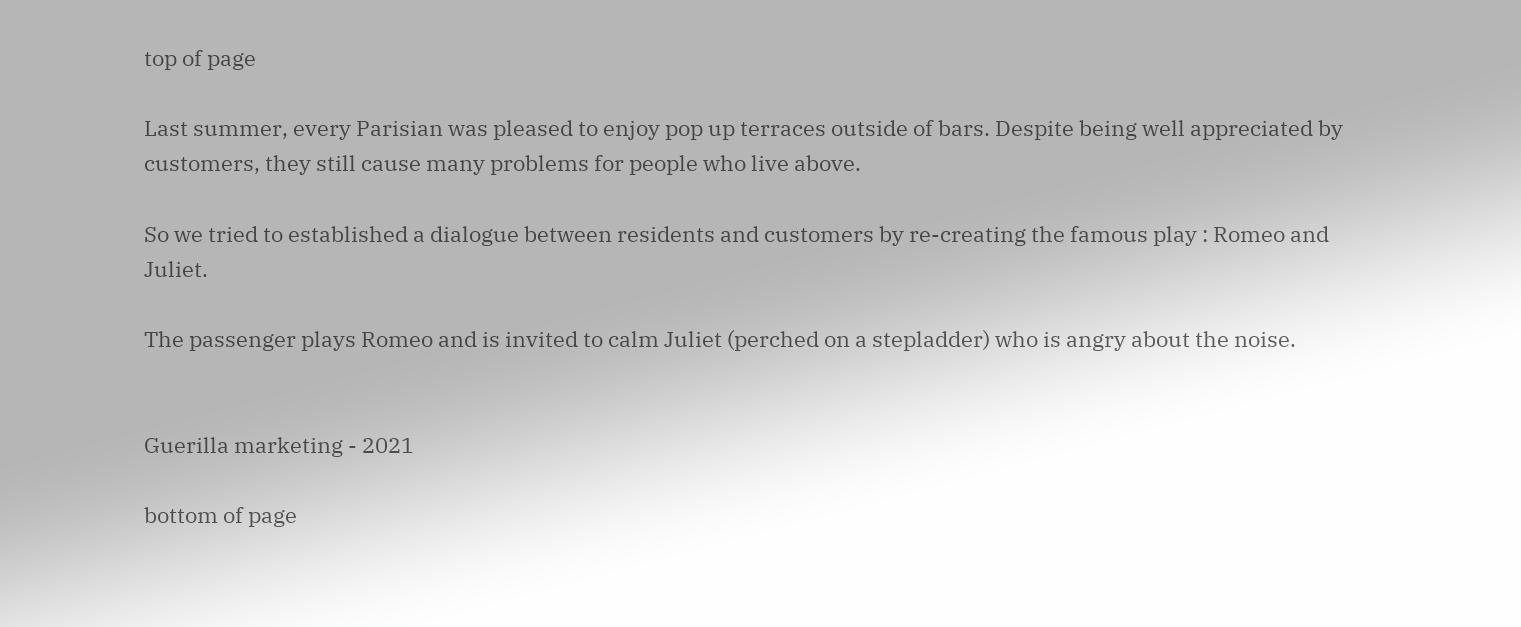top of page

Last summer, every Parisian was pleased to enjoy pop up terraces outside of bars. Despite being well appreciated by customers, they still cause many problems for people who live above.

So we tried to established a dialogue between residents and customers by re-creating the famous play : Romeo and Juliet.

The passenger plays Romeo and is invited to calm Juliet (perched on a stepladder) who is angry about the noise.


Guerilla marketing - 2021

bottom of page